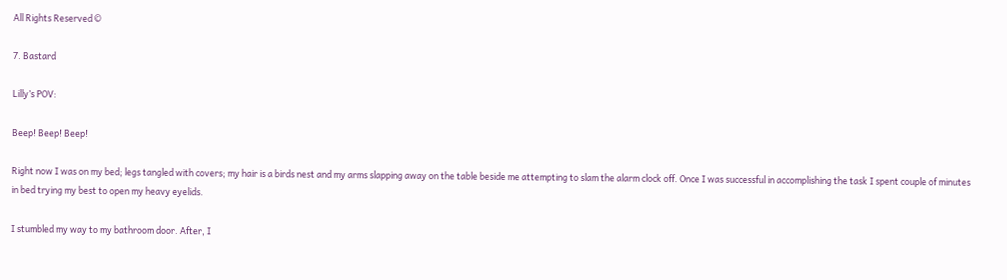All Rights Reserved ©

7. Bastard

Lilly’s POV:

Beep! Beep! Beep!

Right now I was on my bed; legs tangled with covers; my hair is a birds nest and my arms slapping away on the table beside me attempting to slam the alarm clock off. Once I was successful in accomplishing the task I spent couple of minutes in bed trying my best to open my heavy eyelids.

I stumbled my way to my bathroom door. After, I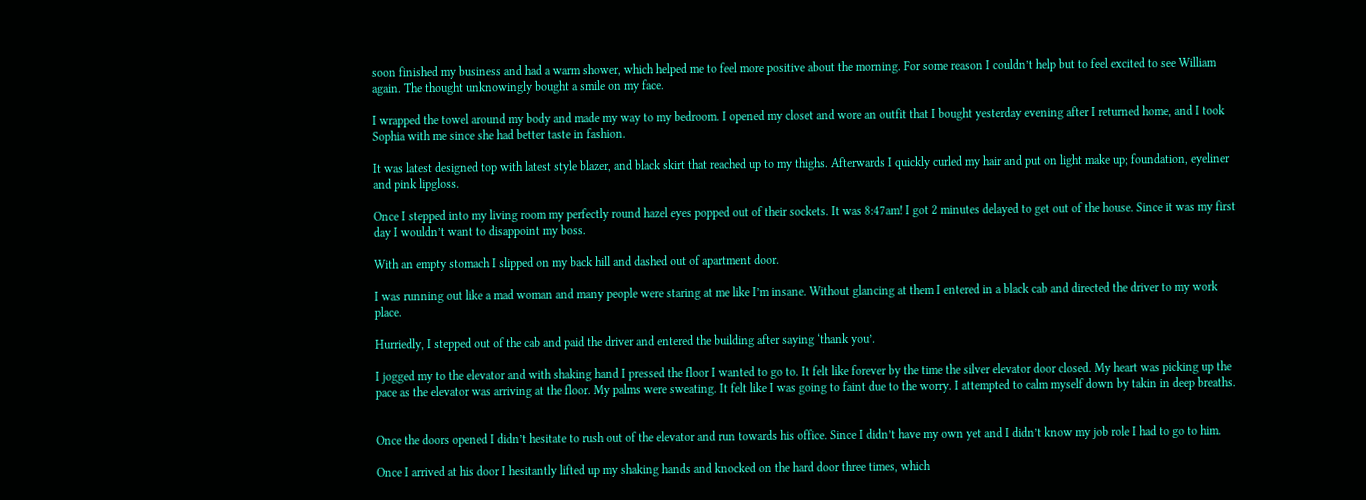soon finished my business and had a warm shower, which helped me to feel more positive about the morning. For some reason I couldn’t help but to feel excited to see William again. The thought unknowingly bought a smile on my face.

I wrapped the towel around my body and made my way to my bedroom. I opened my closet and wore an outfit that I bought yesterday evening after I returned home, and I took Sophia with me since she had better taste in fashion.

It was latest designed top with latest style blazer, and black skirt that reached up to my thighs. Afterwards I quickly curled my hair and put on light make up; foundation, eyeliner and pink lipgloss.

Once I stepped into my living room my perfectly round hazel eyes popped out of their sockets. It was 8:47am! I got 2 minutes delayed to get out of the house. Since it was my first day I wouldn’t want to disappoint my boss.

With an empty stomach I slipped on my back hill and dashed out of apartment door.

I was running out like a mad woman and many people were staring at me like I’m insane. Without glancing at them I entered in a black cab and directed the driver to my work place.

Hurriedly, I stepped out of the cab and paid the driver and entered the building after saying ‘thank you’.

I jogged my to the elevator and with shaking hand I pressed the floor I wanted to go to. It felt like forever by the time the silver elevator door closed. My heart was picking up the pace as the elevator was arriving at the floor. My palms were sweating. It felt like I was going to faint due to the worry. I attempted to calm myself down by takin in deep breaths.


Once the doors opened I didn’t hesitate to rush out of the elevator and run towards his office. Since I didn’t have my own yet and I didn’t know my job role I had to go to him.

Once I arrived at his door I hesitantly lifted up my shaking hands and knocked on the hard door three times, which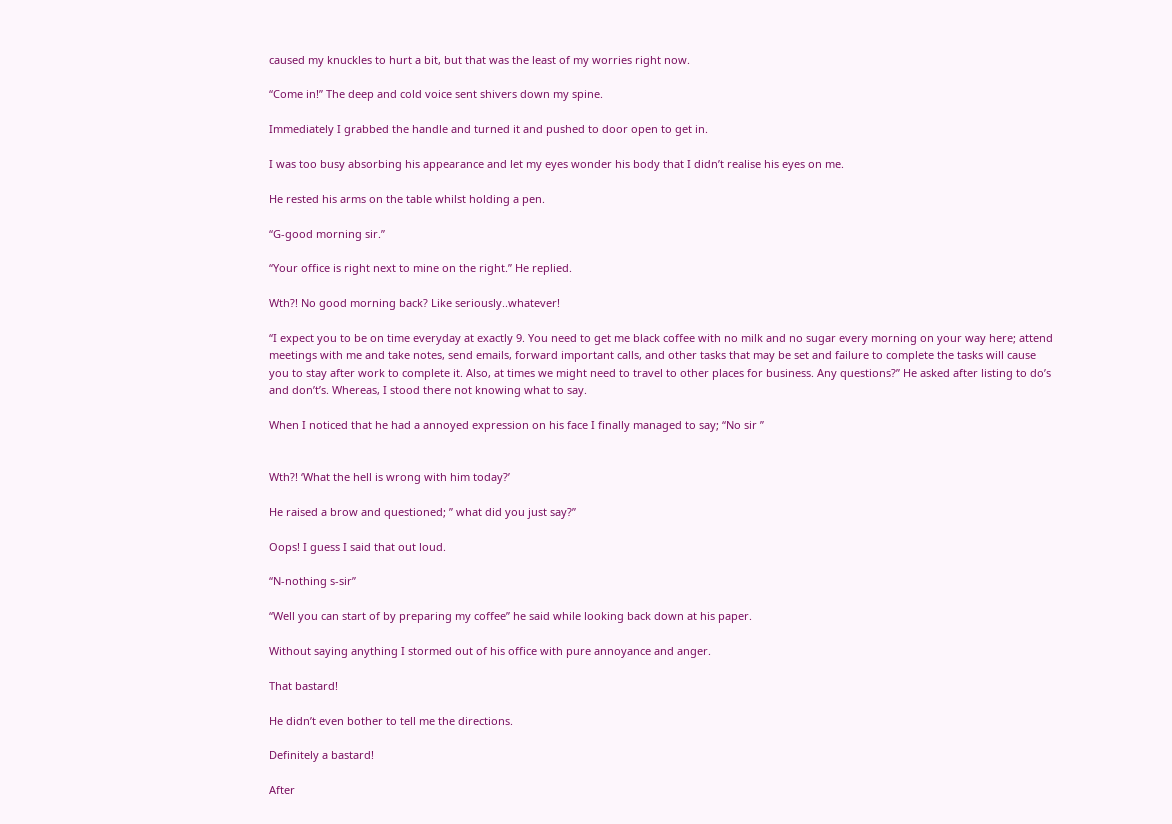caused my knuckles to hurt a bit, but that was the least of my worries right now.

“Come in!” The deep and cold voice sent shivers down my spine.

Immediately I grabbed the handle and turned it and pushed to door open to get in.

I was too busy absorbing his appearance and let my eyes wonder his body that I didn’t realise his eyes on me.

He rested his arms on the table whilst holding a pen.

“G-good morning sir.”

“Your office is right next to mine on the right.” He replied.

Wth?! No good morning back? Like seriously..whatever!

“I expect you to be on time everyday at exactly 9. You need to get me black coffee with no milk and no sugar every morning on your way here; attend meetings with me and take notes, send emails, forward important calls, and other tasks that may be set and failure to complete the tasks will cause you to stay after work to complete it. Also, at times we might need to travel to other places for business. Any questions?” He asked after listing to do’s and don’t’s. Whereas, I stood there not knowing what to say.

When I noticed that he had a annoyed expression on his face I finally managed to say; “No sir ”


Wth?! ‘What the hell is wrong with him today?’

He raised a brow and questioned; ” what did you just say?”

Oops! I guess I said that out loud.

“N-nothing s-sir”

“Well you can start of by preparing my coffee” he said while looking back down at his paper.

Without saying anything I stormed out of his office with pure annoyance and anger.

That bastard!

He didn’t even bother to tell me the directions.

Definitely a bastard!

After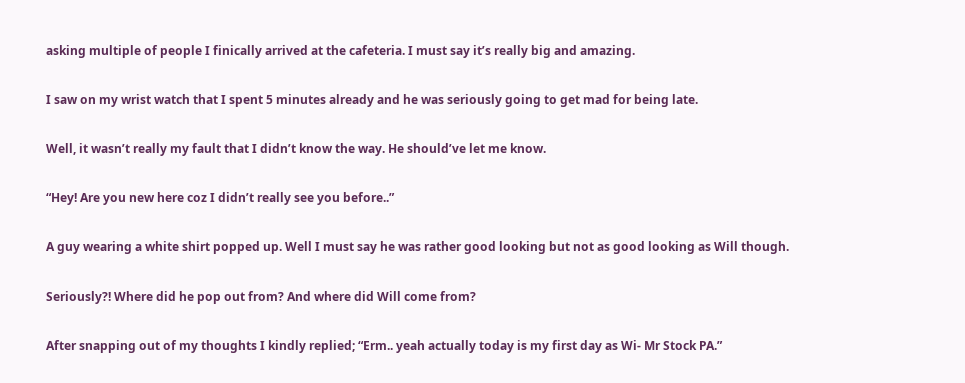asking multiple of people I finically arrived at the cafeteria. I must say it’s really big and amazing.

I saw on my wrist watch that I spent 5 minutes already and he was seriously going to get mad for being late.

Well, it wasn’t really my fault that I didn’t know the way. He should’ve let me know.

“Hey! Are you new here coz I didn’t really see you before..”

A guy wearing a white shirt popped up. Well I must say he was rather good looking but not as good looking as Will though.

Seriously?! Where did he pop out from? And where did Will come from?

After snapping out of my thoughts I kindly replied; “Erm.. yeah actually today is my first day as Wi- Mr Stock PA.”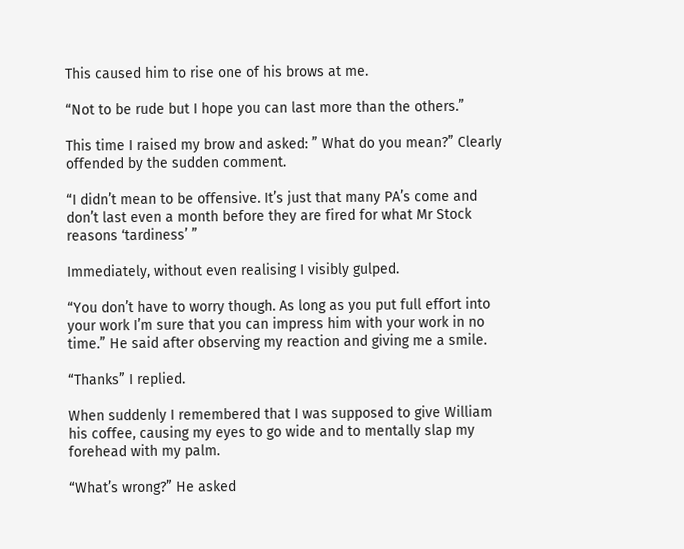This caused him to rise one of his brows at me.

“Not to be rude but I hope you can last more than the others.”

This time I raised my brow and asked: ” What do you mean?” Clearly offended by the sudden comment.

“I didn’t mean to be offensive. It’s just that many PA’s come and don’t last even a month before they are fired for what Mr Stock reasons ‘tardiness’ ”

Immediately, without even realising I visibly gulped.

“You don’t have to worry though. As long as you put full effort into your work I’m sure that you can impress him with your work in no time.” He said after observing my reaction and giving me a smile.

“Thanks” I replied.

When suddenly I remembered that I was supposed to give William his coffee, causing my eyes to go wide and to mentally slap my forehead with my palm.

“What’s wrong?” He asked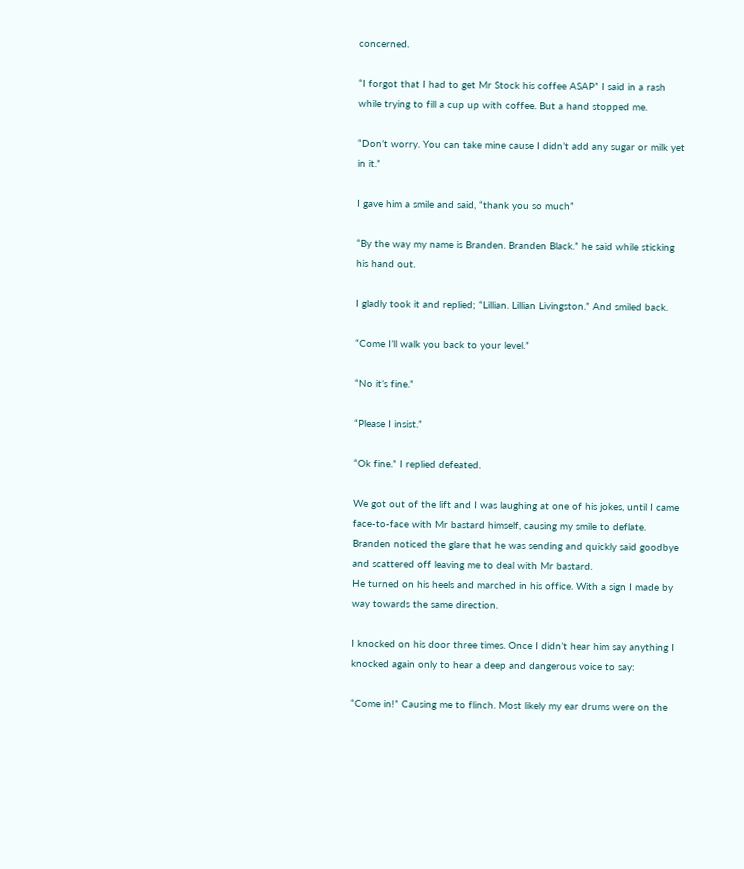concerned.

“I forgot that I had to get Mr Stock his coffee ASAP” I said in a rash while trying to fill a cup up with coffee. But a hand stopped me.

“Don’t worry. You can take mine cause I didn’t add any sugar or milk yet in it.”

I gave him a smile and said, “thank you so much”

“By the way my name is Branden. Branden Black.” he said while sticking his hand out.

I gladly took it and replied; “Lillian. Lillian Livingston.” And smiled back.

“Come I’ll walk you back to your level.”

“No it’s fine.”

“Please I insist.”

“Ok fine.” I replied defeated.

We got out of the lift and I was laughing at one of his jokes, until I came face-to-face with Mr bastard himself, causing my smile to deflate.
Branden noticed the glare that he was sending and quickly said goodbye and scattered off leaving me to deal with Mr bastard.
He turned on his heels and marched in his office. With a sign I made by way towards the same direction.

I knocked on his door three times. Once I didn’t hear him say anything I knocked again only to hear a deep and dangerous voice to say:

“Come in!” Causing me to flinch. Most likely my ear drums were on the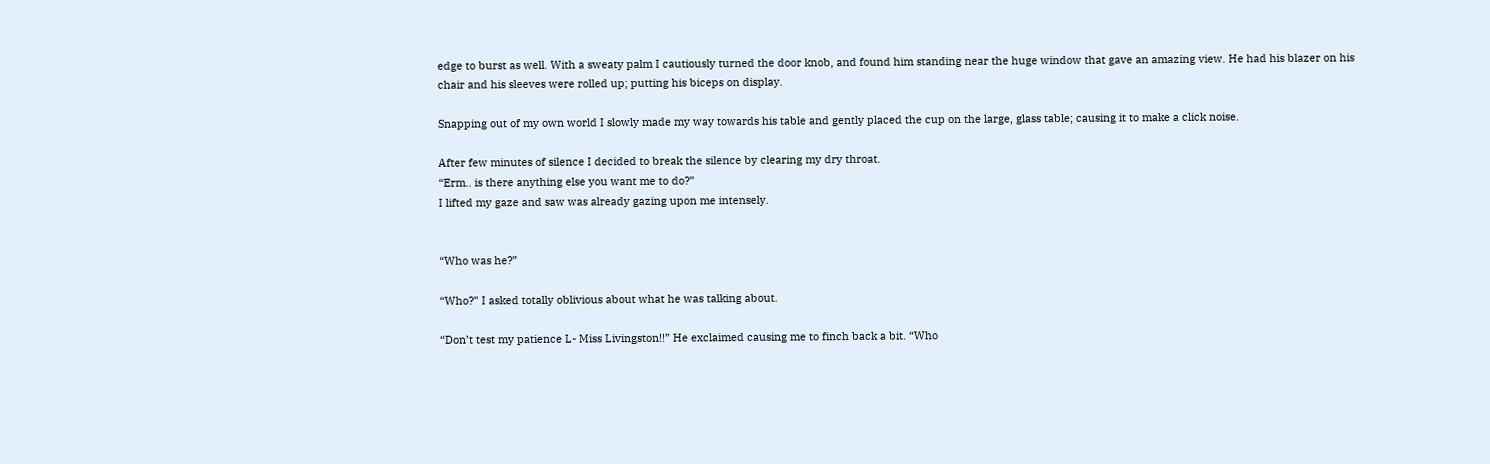edge to burst as well. With a sweaty palm I cautiously turned the door knob, and found him standing near the huge window that gave an amazing view. He had his blazer on his chair and his sleeves were rolled up; putting his biceps on display.

Snapping out of my own world I slowly made my way towards his table and gently placed the cup on the large, glass table; causing it to make a click noise.

After few minutes of silence I decided to break the silence by clearing my dry throat.
“Erm.. is there anything else you want me to do?”
I lifted my gaze and saw was already gazing upon me intensely.


“Who was he?”

“Who?” I asked totally oblivious about what he was talking about.

“Don’t test my patience L- Miss Livingston!!” He exclaimed causing me to finch back a bit. “Who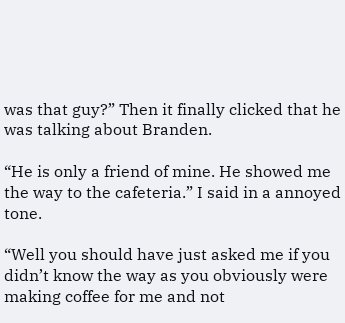was that guy?” Then it finally clicked that he was talking about Branden.

“He is only a friend of mine. He showed me the way to the cafeteria.” I said in a annoyed tone.

“Well you should have just asked me if you didn’t know the way as you obviously were making coffee for me and not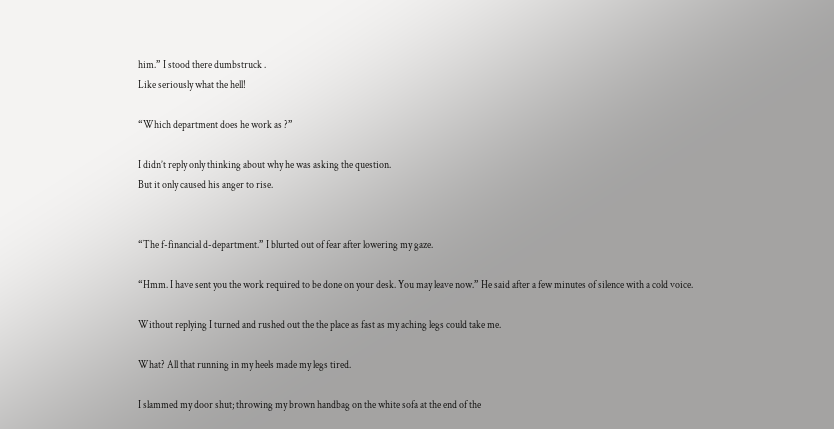him.” I stood there dumbstruck .
Like seriously what the hell!

“Which department does he work as ?”

I didn’t reply only thinking about why he was asking the question.
But it only caused his anger to rise.


“The f-financial d-department.” I blurted out of fear after lowering my gaze.

“Hmm. I have sent you the work required to be done on your desk. You may leave now.” He said after a few minutes of silence with a cold voice.

Without replying I turned and rushed out the the place as fast as my aching legs could take me.

What? All that running in my heels made my legs tired.

I slammed my door shut; throwing my brown handbag on the white sofa at the end of the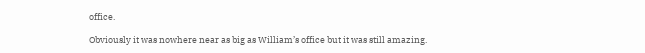office.

Obviously it was nowhere near as big as William’s office but it was still amazing.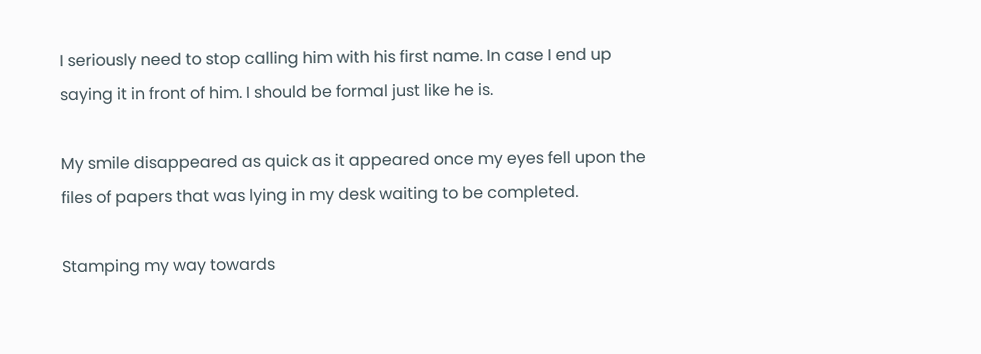I seriously need to stop calling him with his first name. In case I end up saying it in front of him. I should be formal just like he is.

My smile disappeared as quick as it appeared once my eyes fell upon the files of papers that was lying in my desk waiting to be completed.

Stamping my way towards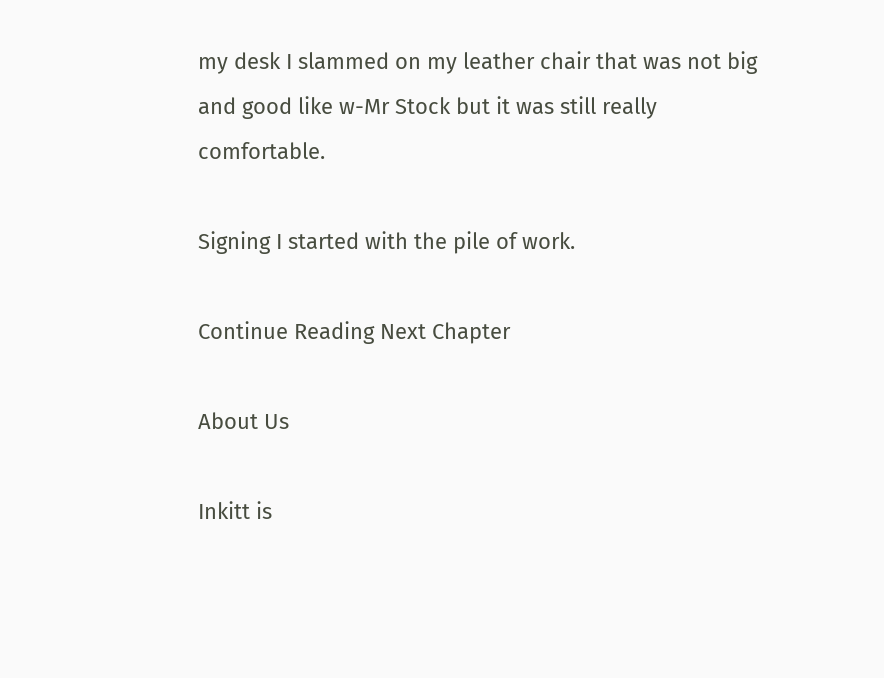my desk I slammed on my leather chair that was not big and good like w-Mr Stock but it was still really comfortable.

Signing I started with the pile of work.

Continue Reading Next Chapter

About Us

Inkitt is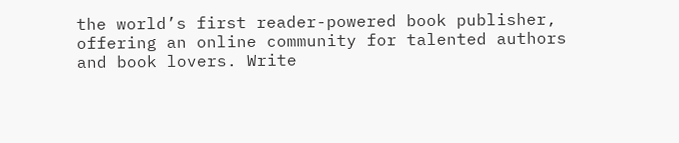the world’s first reader-powered book publisher, offering an online community for talented authors and book lovers. Write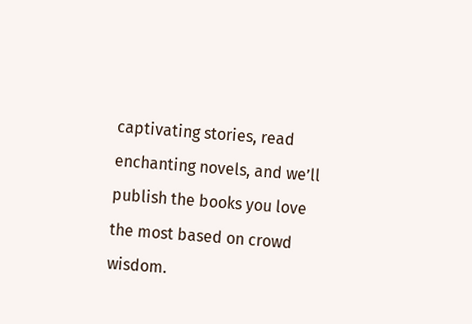captivating stories, read enchanting novels, and we’ll publish the books you love the most based on crowd wisdom.